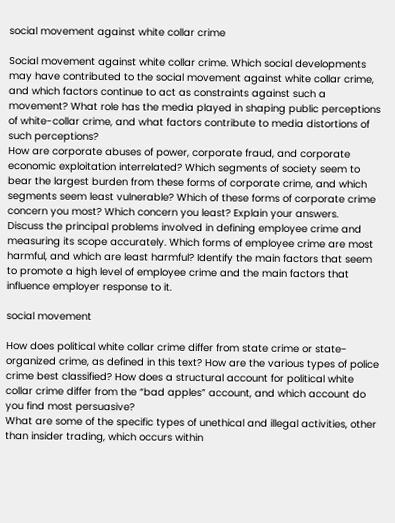social movement against white collar crime

Social movement against white collar crime. Which social developments may have contributed to the social movement against white collar crime, and which factors continue to act as constraints against such a movement? What role has the media played in shaping public perceptions of white-collar crime, and what factors contribute to media distortions of such perceptions?
How are corporate abuses of power, corporate fraud, and corporate economic exploitation interrelated? Which segments of society seem to bear the largest burden from these forms of corporate crime, and which segments seem least vulnerable? Which of these forms of corporate crime concern you most? Which concern you least? Explain your answers.
Discuss the principal problems involved in defining employee crime and measuring its scope accurately. Which forms of employee crime are most harmful, and which are least harmful? Identify the main factors that seem to promote a high level of employee crime and the main factors that influence employer response to it.

social movement

How does political white collar crime differ from state crime or state-organized crime, as defined in this text? How are the various types of police crime best classified? How does a structural account for political white collar crime differ from the “bad apples” account, and which account do you find most persuasive?
What are some of the specific types of unethical and illegal activities, other than insider trading, which occurs within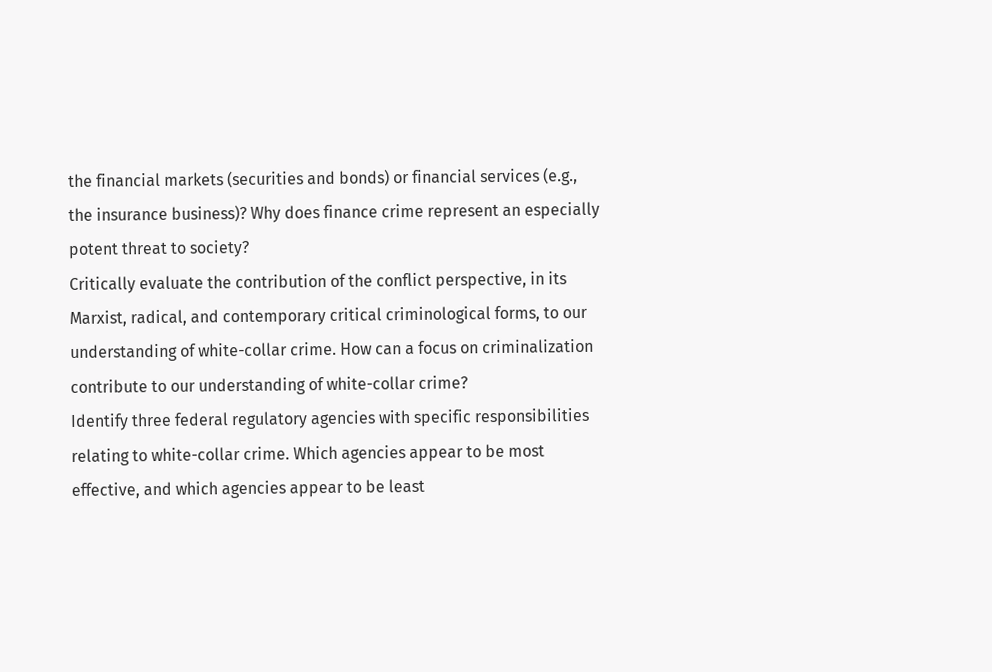the financial markets (securities and bonds) or financial services (e.g., the insurance business)? Why does finance crime represent an especially potent threat to society?
Critically evaluate the contribution of the conflict perspective, in its Marxist, radical, and contemporary critical criminological forms, to our understanding of white-collar crime. How can a focus on criminalization contribute to our understanding of white-collar crime?
Identify three federal regulatory agencies with specific responsibilities relating to white-collar crime. Which agencies appear to be most effective, and which agencies appear to be least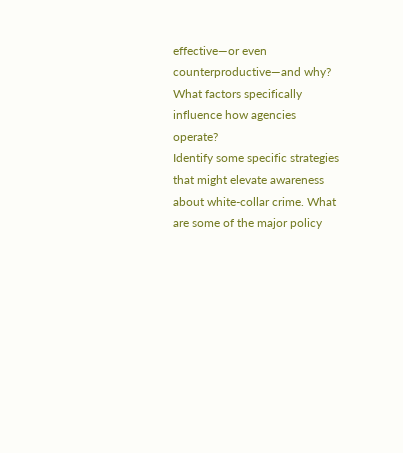effective—or even counterproductive—and why? What factors specifically influence how agencies operate?
Identify some specific strategies that might elevate awareness about white-collar crime. What are some of the major policy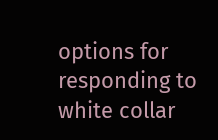options for responding to white collar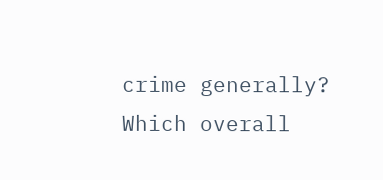crime generally? Which overall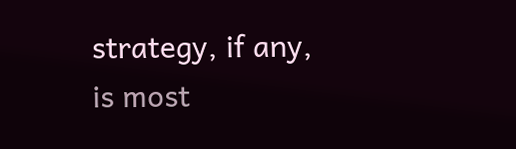strategy, if any, is most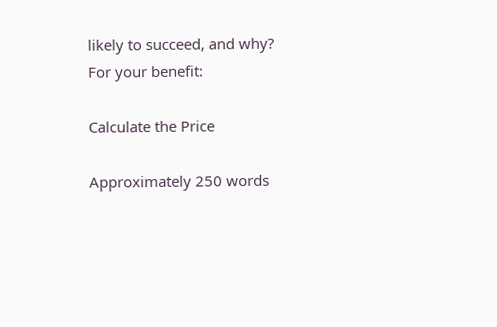likely to succeed, and why?
For your benefit:

Calculate the Price

Approximately 250 words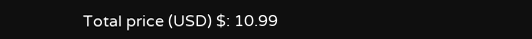Total price (USD) $: 10.99